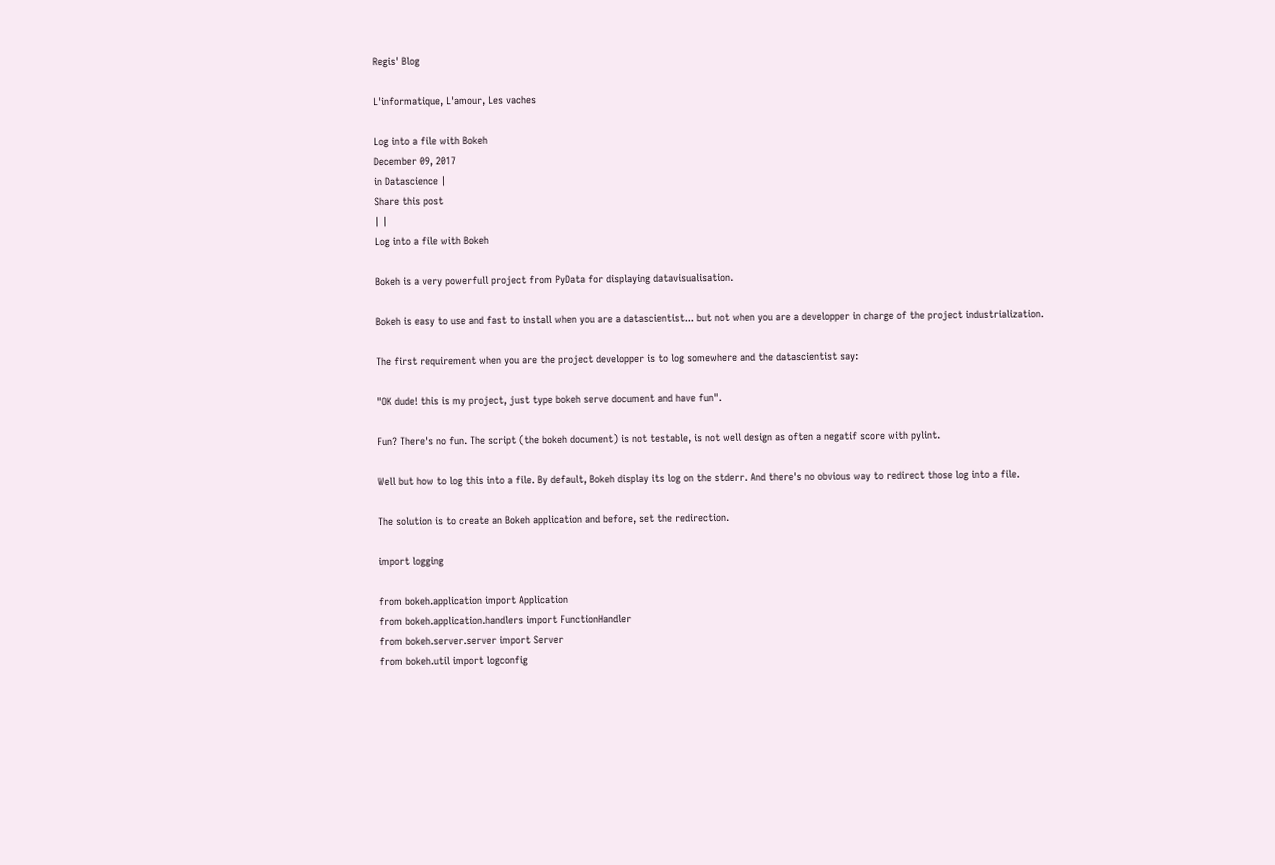Regis' Blog

L'informatique, L'amour, Les vaches

Log into a file with Bokeh
December 09, 2017
in Datascience |
Share this post
| |
Log into a file with Bokeh

Bokeh is a very powerfull project from PyData for displaying datavisualisation.

Bokeh is easy to use and fast to install when you are a datascientist... but not when you are a developper in charge of the project industrialization.

The first requirement when you are the project developper is to log somewhere and the datascientist say:

"OK dude! this is my project, just type bokeh serve document and have fun".

Fun? There's no fun. The script (the bokeh document) is not testable, is not well design as often a negatif score with pylint.

Well but how to log this into a file. By default, Bokeh display its log on the stderr. And there's no obvious way to redirect those log into a file.

The solution is to create an Bokeh application and before, set the redirection.

import logging

from bokeh.application import Application
from bokeh.application.handlers import FunctionHandler
from bokeh.server.server import Server
from bokeh.util import logconfig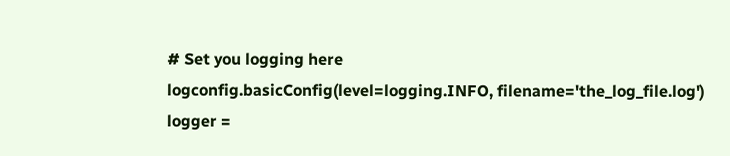# Set you logging here
logconfig.basicConfig(level=logging.INFO, filename='the_log_file.log')
logger =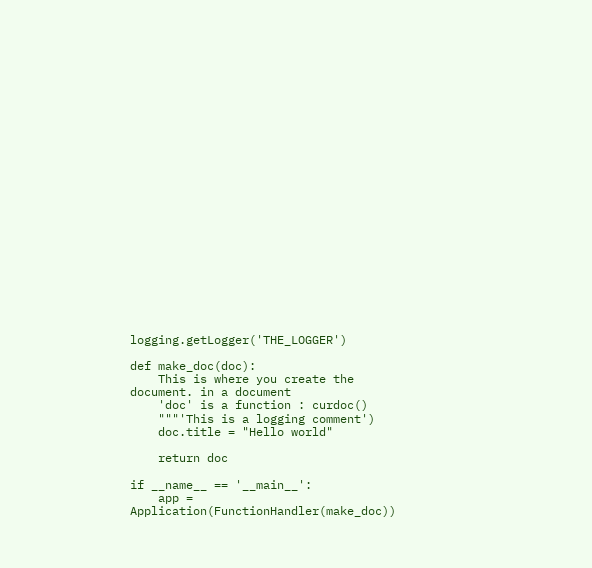logging.getLogger('THE_LOGGER')

def make_doc(doc):
    This is where you create the document. in a document
    'doc' is a function : curdoc()
    """'This is a logging comment')
    doc.title = "Hello world"

    return doc

if __name__ == '__main__':
    app = Application(FunctionHandler(make_doc))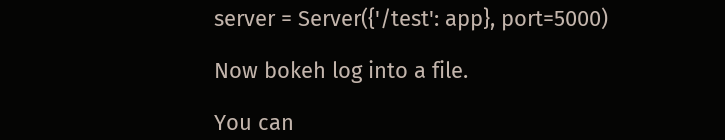server = Server({'/test': app}, port=5000)

Now bokeh log into a file.

You can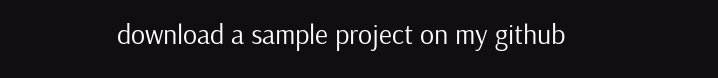download a sample project on my github